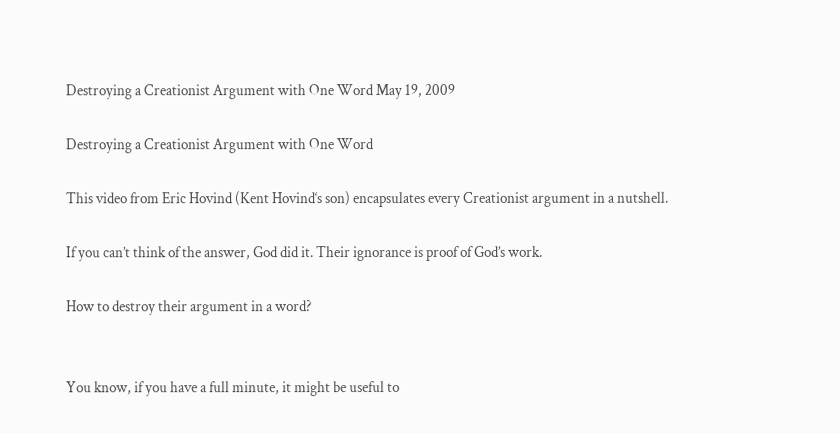Destroying a Creationist Argument with One Word May 19, 2009

Destroying a Creationist Argument with One Word

This video from Eric Hovind (Kent Hovind‘s son) encapsulates every Creationist argument in a nutshell.

If you can’t think of the answer, God did it. Their ignorance is proof of God’s work.

How to destroy their argument in a word?


You know, if you have a full minute, it might be useful to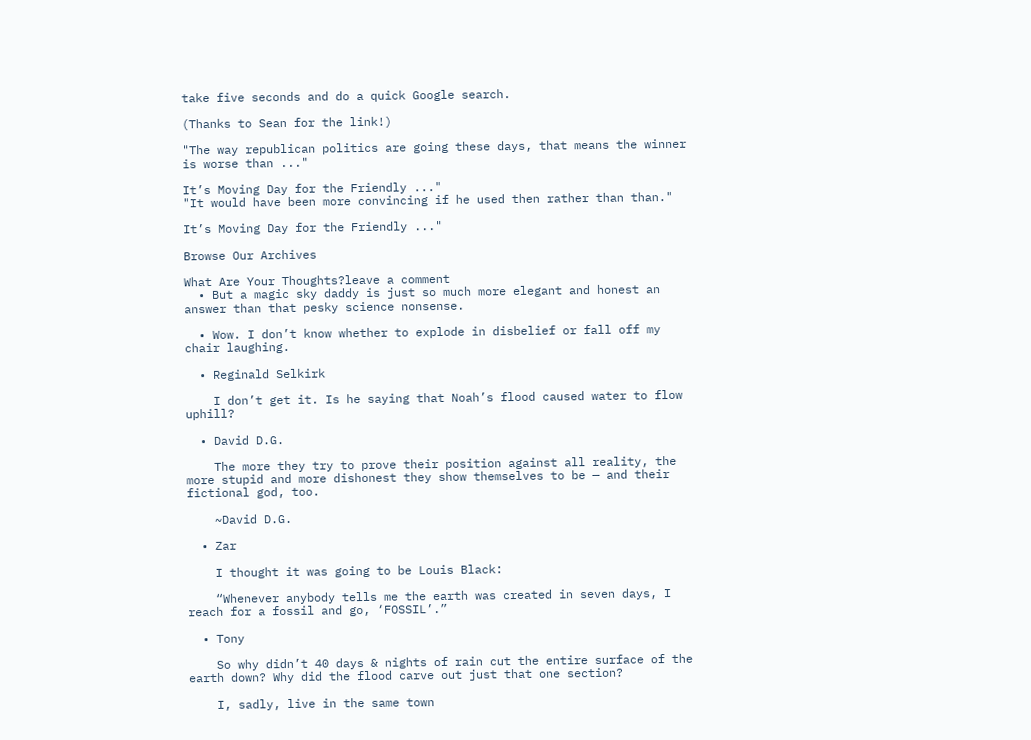take five seconds and do a quick Google search.

(Thanks to Sean for the link!)

"The way republican politics are going these days, that means the winner is worse than ..."

It’s Moving Day for the Friendly ..."
"It would have been more convincing if he used then rather than than."

It’s Moving Day for the Friendly ..."

Browse Our Archives

What Are Your Thoughts?leave a comment
  • But a magic sky daddy is just so much more elegant and honest an answer than that pesky science nonsense.

  • Wow. I don’t know whether to explode in disbelief or fall off my chair laughing.

  • Reginald Selkirk

    I don’t get it. Is he saying that Noah’s flood caused water to flow uphill?

  • David D.G.

    The more they try to prove their position against all reality, the more stupid and more dishonest they show themselves to be — and their fictional god, too.

    ~David D.G.

  • Zar

    I thought it was going to be Louis Black:

    “Whenever anybody tells me the earth was created in seven days, I reach for a fossil and go, ‘FOSSIL’.”

  • Tony

    So why didn’t 40 days & nights of rain cut the entire surface of the earth down? Why did the flood carve out just that one section?

    I, sadly, live in the same town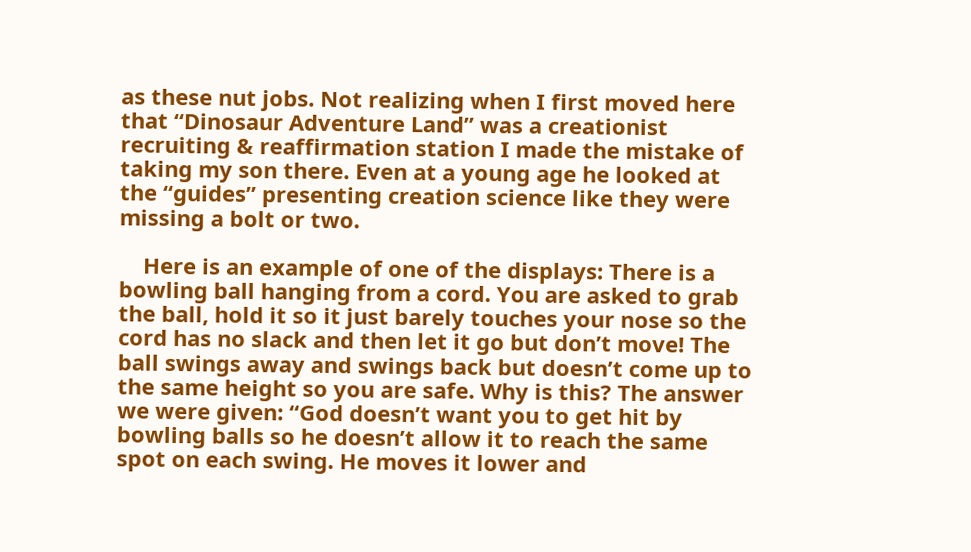as these nut jobs. Not realizing when I first moved here that “Dinosaur Adventure Land” was a creationist recruiting & reaffirmation station I made the mistake of taking my son there. Even at a young age he looked at the “guides” presenting creation science like they were missing a bolt or two.

    Here is an example of one of the displays: There is a bowling ball hanging from a cord. You are asked to grab the ball, hold it so it just barely touches your nose so the cord has no slack and then let it go but don’t move! The ball swings away and swings back but doesn’t come up to the same height so you are safe. Why is this? The answer we were given: “God doesn’t want you to get hit by bowling balls so he doesn’t allow it to reach the same spot on each swing. He moves it lower and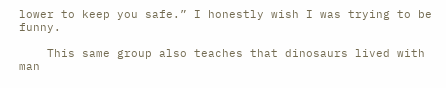lower to keep you safe.” I honestly wish I was trying to be funny.

    This same group also teaches that dinosaurs lived with man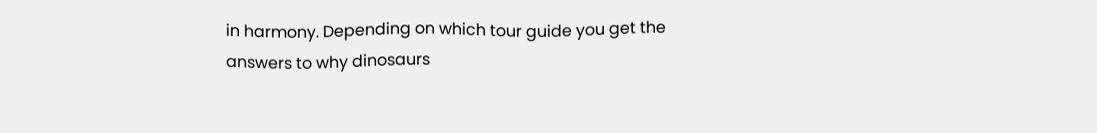in harmony. Depending on which tour guide you get the answers to why dinosaurs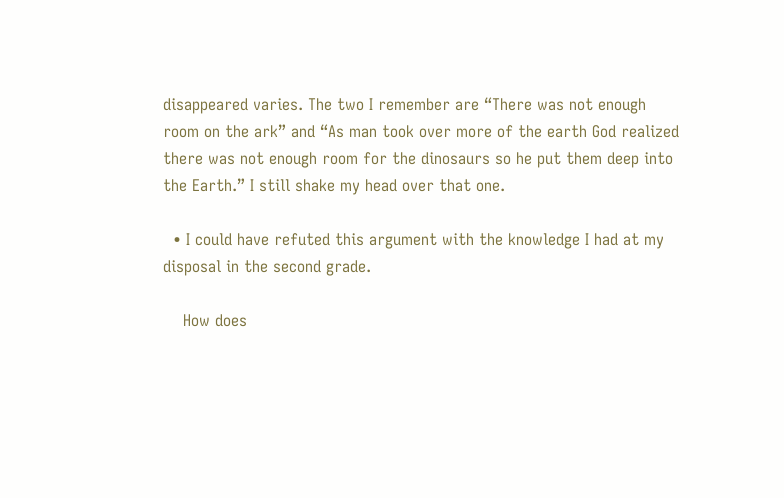disappeared varies. The two I remember are “There was not enough room on the ark” and “As man took over more of the earth God realized there was not enough room for the dinosaurs so he put them deep into the Earth.” I still shake my head over that one.

  • I could have refuted this argument with the knowledge I had at my disposal in the second grade.

    How does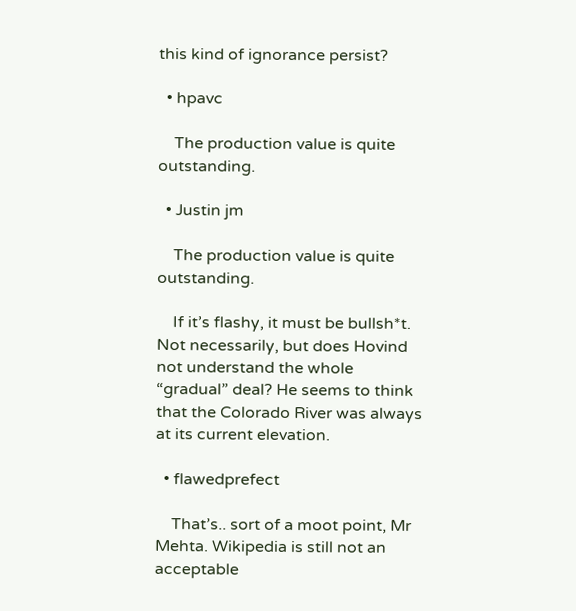this kind of ignorance persist?

  • hpavc

    The production value is quite outstanding.

  • Justin jm

    The production value is quite outstanding.

    If it’s flashy, it must be bullsh*t. Not necessarily, but does Hovind not understand the whole “gradual” deal? He seems to think that the Colorado River was always at its current elevation.

  • flawedprefect

    That’s.. sort of a moot point, Mr Mehta. Wikipedia is still not an acceptable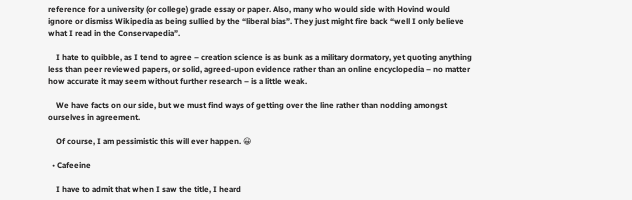reference for a university (or college) grade essay or paper. Also, many who would side with Hovind would ignore or dismiss Wikipedia as being sullied by the “liberal bias”. They just might fire back “well I only believe what I read in the Conservapedia”.

    I hate to quibble, as I tend to agree – creation science is as bunk as a military dormatory, yet quoting anything less than peer reviewed papers, or solid, agreed-upon evidence rather than an online encyclopedia – no matter how accurate it may seem without further research – is a little weak.

    We have facts on our side, but we must find ways of getting over the line rather than nodding amongst ourselves in agreement.

    Of course, I am pessimistic this will ever happen. 😀

  • Cafeeine

    I have to admit that when I saw the title, I heard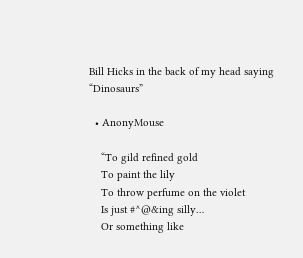Bill Hicks in the back of my head saying “Dinosaurs”

  • AnonyMouse

    “To gild refined gold
    To paint the lily
    To throw perfume on the violet
    Is just #^@&ing silly…
    Or something like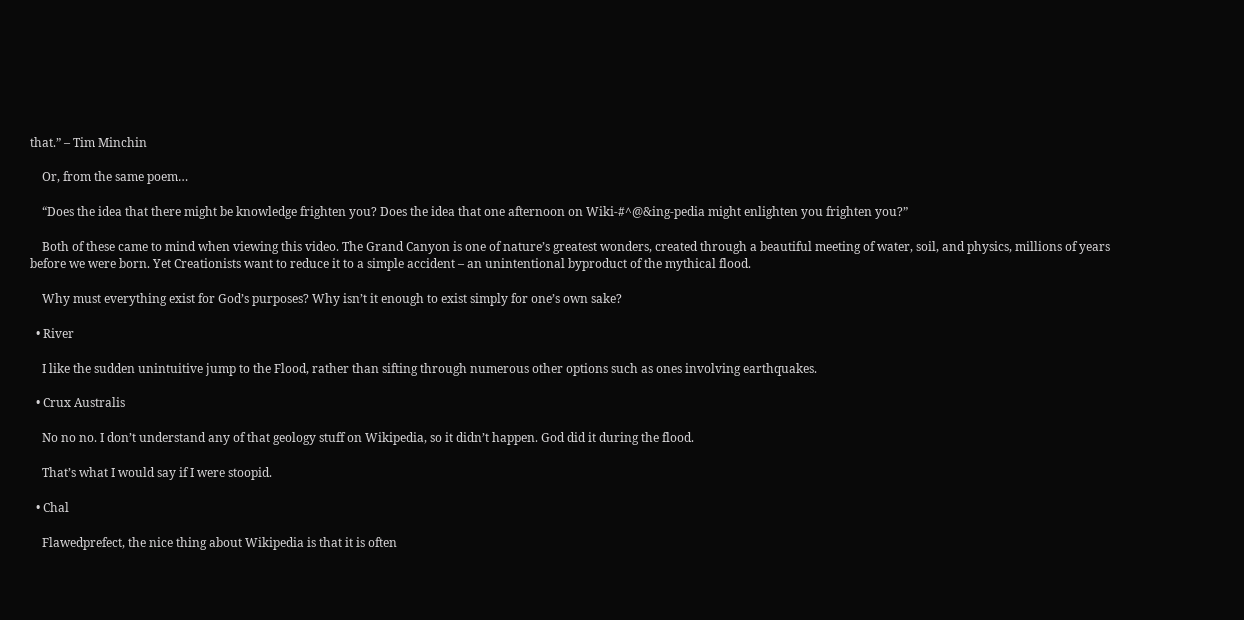that.” – Tim Minchin

    Or, from the same poem…

    “Does the idea that there might be knowledge frighten you? Does the idea that one afternoon on Wiki-#^@&ing-pedia might enlighten you frighten you?”

    Both of these came to mind when viewing this video. The Grand Canyon is one of nature’s greatest wonders, created through a beautiful meeting of water, soil, and physics, millions of years before we were born. Yet Creationists want to reduce it to a simple accident – an unintentional byproduct of the mythical flood.

    Why must everything exist for God’s purposes? Why isn’t it enough to exist simply for one’s own sake?

  • River

    I like the sudden unintuitive jump to the Flood, rather than sifting through numerous other options such as ones involving earthquakes.

  • Crux Australis

    No no no. I don’t understand any of that geology stuff on Wikipedia, so it didn’t happen. God did it during the flood.

    That’s what I would say if I were stoopid.

  • Chal

    Flawedprefect, the nice thing about Wikipedia is that it is often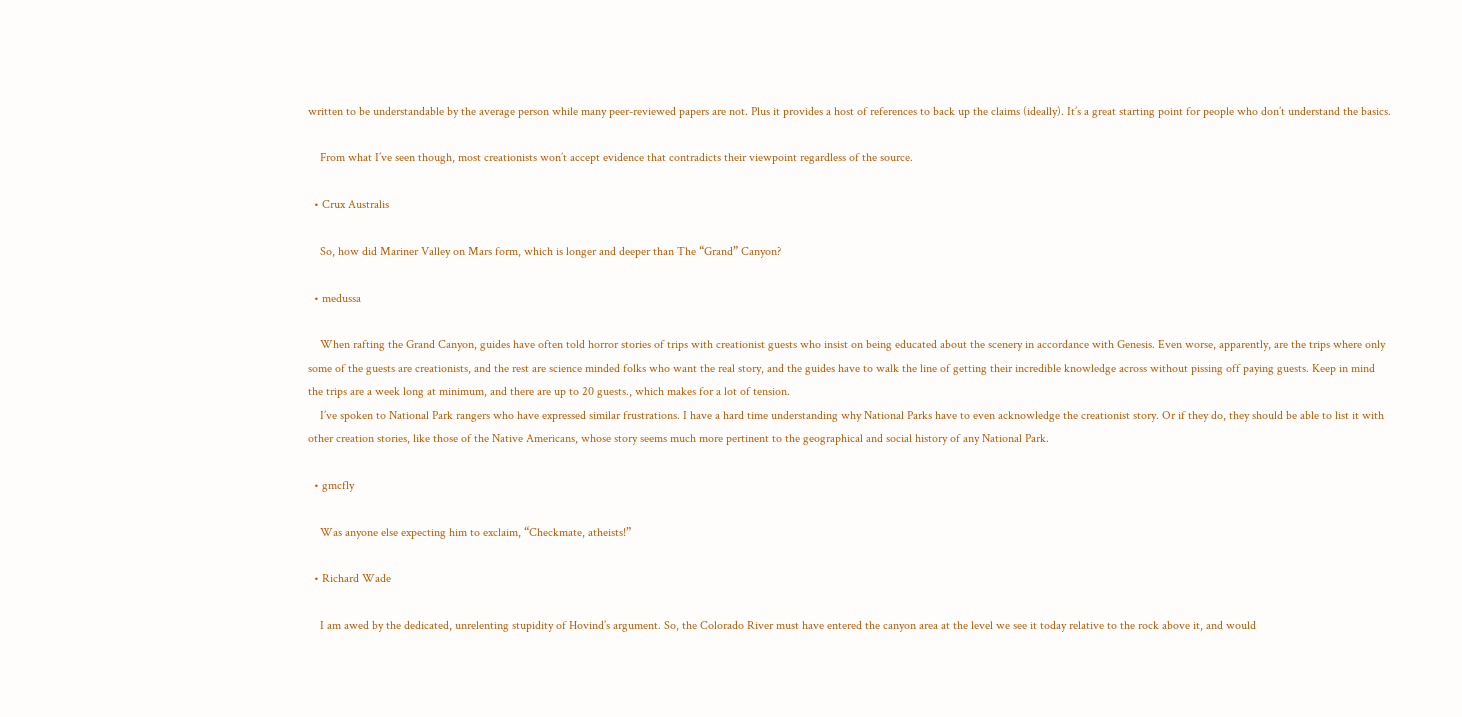written to be understandable by the average person while many peer-reviewed papers are not. Plus it provides a host of references to back up the claims (ideally). It’s a great starting point for people who don’t understand the basics.

    From what I’ve seen though, most creationists won’t accept evidence that contradicts their viewpoint regardless of the source.

  • Crux Australis

    So, how did Mariner Valley on Mars form, which is longer and deeper than The “Grand” Canyon?

  • medussa

    When rafting the Grand Canyon, guides have often told horror stories of trips with creationist guests who insist on being educated about the scenery in accordance with Genesis. Even worse, apparently, are the trips where only some of the guests are creationists, and the rest are science minded folks who want the real story, and the guides have to walk the line of getting their incredible knowledge across without pissing off paying guests. Keep in mind the trips are a week long at minimum, and there are up to 20 guests., which makes for a lot of tension.
    I’ve spoken to National Park rangers who have expressed similar frustrations. I have a hard time understanding why National Parks have to even acknowledge the creationist story. Or if they do, they should be able to list it with other creation stories, like those of the Native Americans, whose story seems much more pertinent to the geographical and social history of any National Park.

  • gmcfly

    Was anyone else expecting him to exclaim, “Checkmate, atheists!”

  • Richard Wade

    I am awed by the dedicated, unrelenting stupidity of Hovind’s argument. So, the Colorado River must have entered the canyon area at the level we see it today relative to the rock above it, and would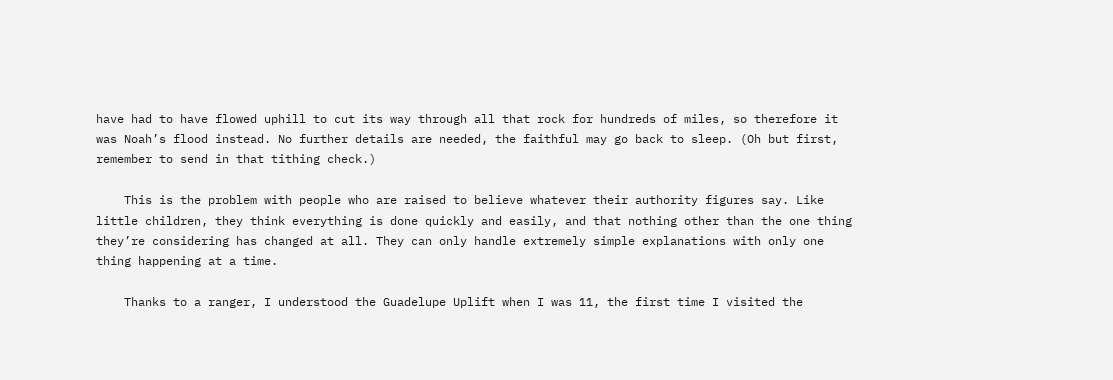have had to have flowed uphill to cut its way through all that rock for hundreds of miles, so therefore it was Noah’s flood instead. No further details are needed, the faithful may go back to sleep. (Oh but first, remember to send in that tithing check.)

    This is the problem with people who are raised to believe whatever their authority figures say. Like little children, they think everything is done quickly and easily, and that nothing other than the one thing they’re considering has changed at all. They can only handle extremely simple explanations with only one thing happening at a time.

    Thanks to a ranger, I understood the Guadelupe Uplift when I was 11, the first time I visited the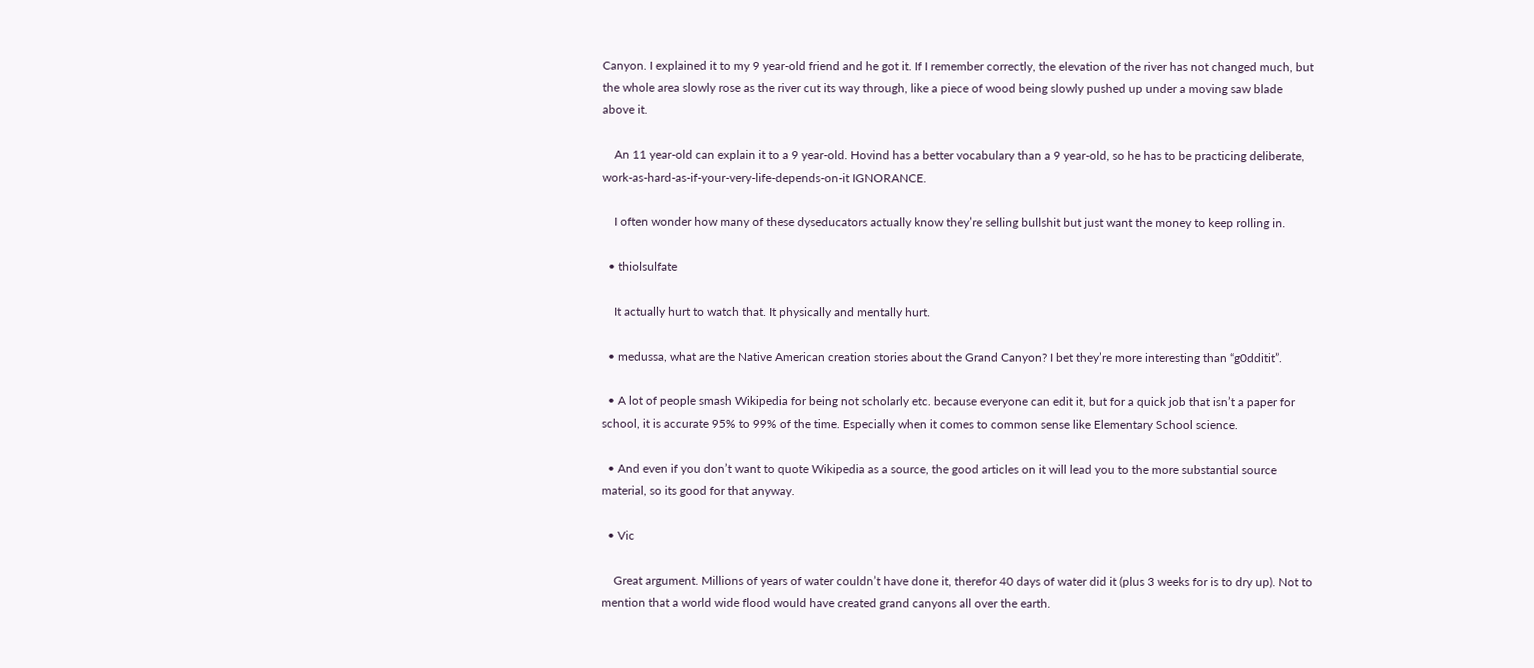Canyon. I explained it to my 9 year-old friend and he got it. If I remember correctly, the elevation of the river has not changed much, but the whole area slowly rose as the river cut its way through, like a piece of wood being slowly pushed up under a moving saw blade above it.

    An 11 year-old can explain it to a 9 year-old. Hovind has a better vocabulary than a 9 year-old, so he has to be practicing deliberate, work-as-hard-as-if-your-very-life-depends-on-it IGNORANCE.

    I often wonder how many of these dyseducators actually know they’re selling bullshit but just want the money to keep rolling in.

  • thiolsulfate

    It actually hurt to watch that. It physically and mentally hurt.

  • medussa, what are the Native American creation stories about the Grand Canyon? I bet they’re more interesting than “g0dditit”.

  • A lot of people smash Wikipedia for being not scholarly etc. because everyone can edit it, but for a quick job that isn’t a paper for school, it is accurate 95% to 99% of the time. Especially when it comes to common sense like Elementary School science.

  • And even if you don’t want to quote Wikipedia as a source, the good articles on it will lead you to the more substantial source material, so its good for that anyway.

  • Vic

    Great argument. Millions of years of water couldn’t have done it, therefor 40 days of water did it (plus 3 weeks for is to dry up). Not to mention that a world wide flood would have created grand canyons all over the earth.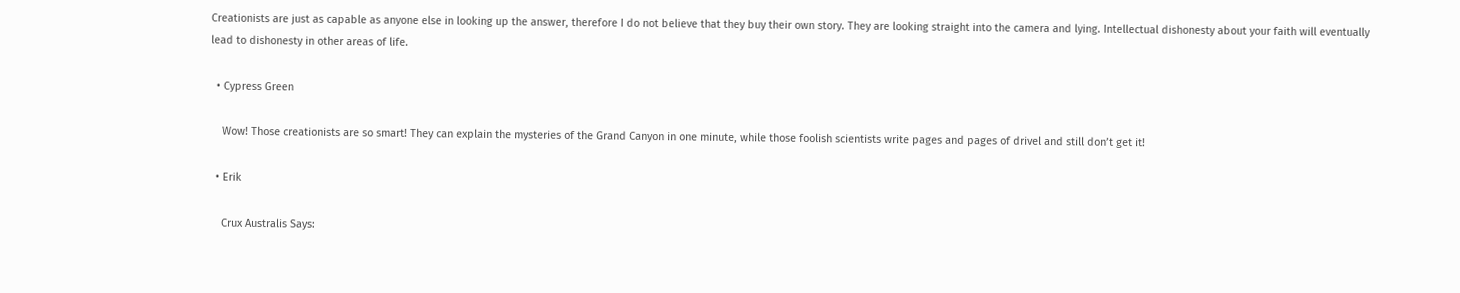Creationists are just as capable as anyone else in looking up the answer, therefore I do not believe that they buy their own story. They are looking straight into the camera and lying. Intellectual dishonesty about your faith will eventually lead to dishonesty in other areas of life.

  • Cypress Green

    Wow! Those creationists are so smart! They can explain the mysteries of the Grand Canyon in one minute, while those foolish scientists write pages and pages of drivel and still don’t get it!

  • Erik

    Crux Australis Says: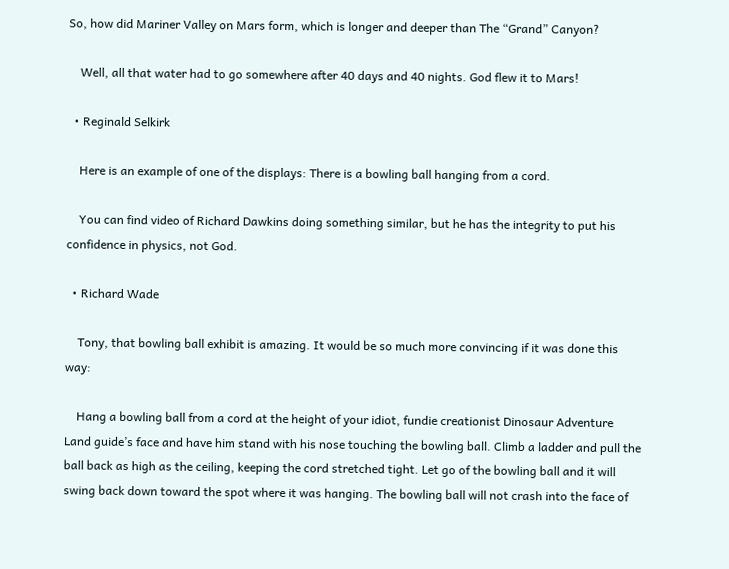So, how did Mariner Valley on Mars form, which is longer and deeper than The “Grand” Canyon?

    Well, all that water had to go somewhere after 40 days and 40 nights. God flew it to Mars!

  • Reginald Selkirk

    Here is an example of one of the displays: There is a bowling ball hanging from a cord.

    You can find video of Richard Dawkins doing something similar, but he has the integrity to put his confidence in physics, not God.

  • Richard Wade

    Tony, that bowling ball exhibit is amazing. It would be so much more convincing if it was done this way:

    Hang a bowling ball from a cord at the height of your idiot, fundie creationist Dinosaur Adventure Land guide’s face and have him stand with his nose touching the bowling ball. Climb a ladder and pull the ball back as high as the ceiling, keeping the cord stretched tight. Let go of the bowling ball and it will swing back down toward the spot where it was hanging. The bowling ball will not crash into the face of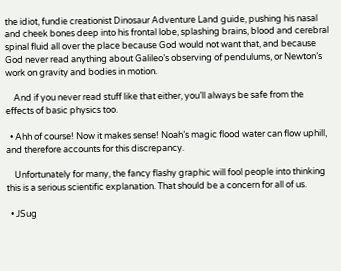the idiot, fundie creationist Dinosaur Adventure Land guide, pushing his nasal and cheek bones deep into his frontal lobe, splashing brains, blood and cerebral spinal fluid all over the place because God would not want that, and because God never read anything about Galileo’s observing of pendulums, or Newton’s work on gravity and bodies in motion.

    And if you never read stuff like that either, you’ll always be safe from the effects of basic physics too.

  • Ahh of course! Now it makes sense! Noah’s magic flood water can flow uphill, and therefore accounts for this discrepancy.

    Unfortunately for many, the fancy flashy graphic will fool people into thinking this is a serious scientific explanation. That should be a concern for all of us.

  • JSug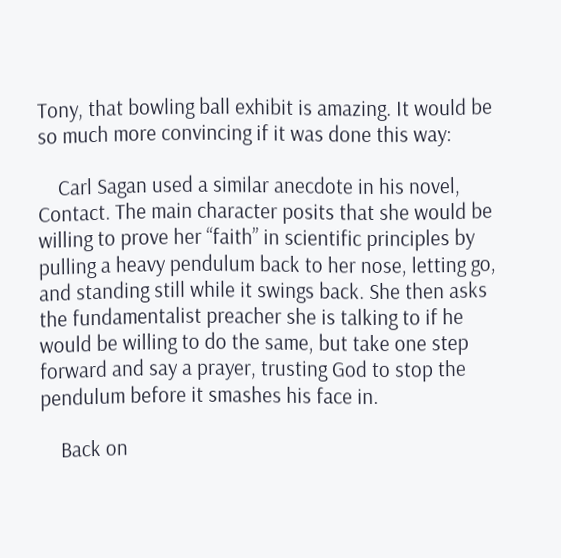Tony, that bowling ball exhibit is amazing. It would be so much more convincing if it was done this way:

    Carl Sagan used a similar anecdote in his novel, Contact. The main character posits that she would be willing to prove her “faith” in scientific principles by pulling a heavy pendulum back to her nose, letting go, and standing still while it swings back. She then asks the fundamentalist preacher she is talking to if he would be willing to do the same, but take one step forward and say a prayer, trusting God to stop the pendulum before it smashes his face in.

    Back on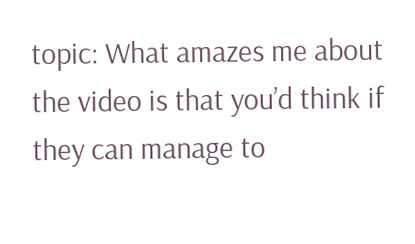topic: What amazes me about the video is that you’d think if they can manage to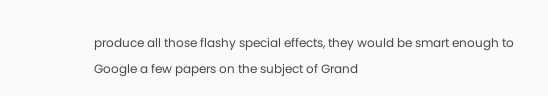produce all those flashy special effects, they would be smart enough to Google a few papers on the subject of Grand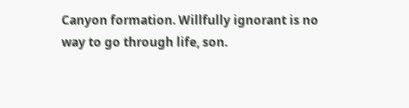Canyon formation. Willfully ignorant is no way to go through life, son.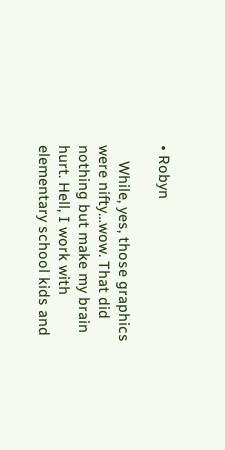• Robyn

    While, yes, those graphics were nifty…wow. That did nothing but make my brain hurt. Hell, I work with elementary school kids and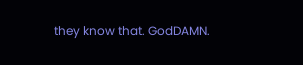they know that. GodDAMN.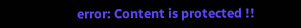error: Content is protected !!